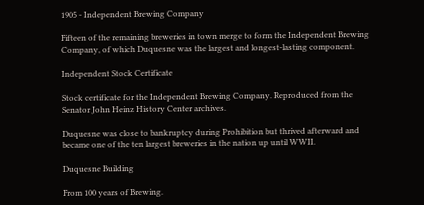1905 - Independent Brewing Company

Fifteen of the remaining breweries in town merge to form the Independent Brewing Company, of which Duquesne was the largest and longest-lasting component.

Independent Stock Certificate

Stock certificate for the Independent Brewing Company. Reproduced from the Senator John Heinz History Center archives.

Duquesne was close to bankruptcy during Prohibition but thrived afterward and became one of the ten largest breweries in the nation up until WWII.

Duquesne Building

From 100 years of Brewing.